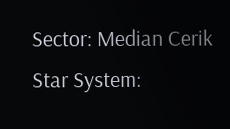Sector: Median Cerik
Star System: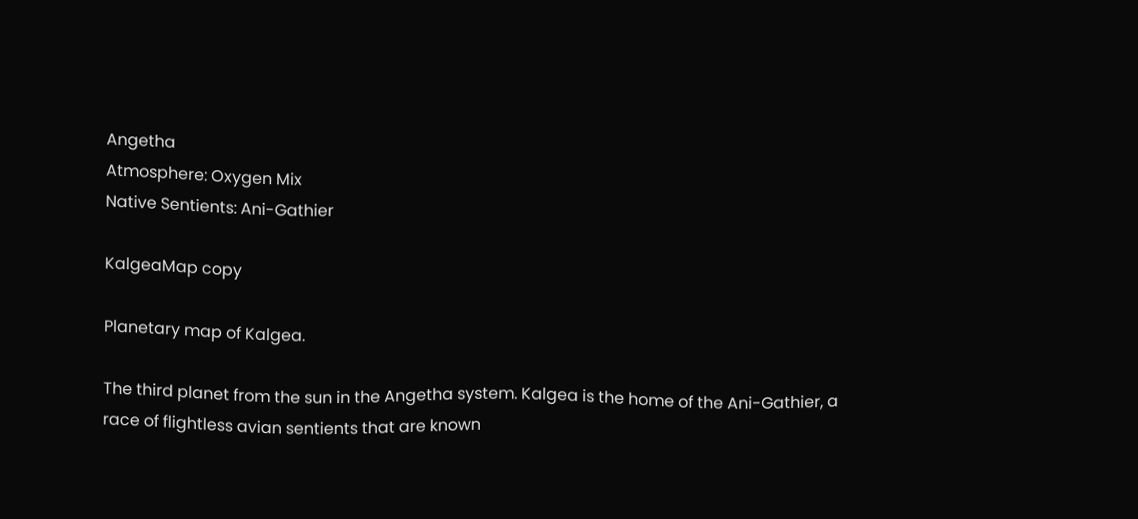Angetha
Atmosphere: Oxygen Mix
Native Sentients: Ani-Gathier

KalgeaMap copy

Planetary map of Kalgea.

The third planet from the sun in the Angetha system. Kalgea is the home of the Ani-Gathier, a race of flightless avian sentients that are known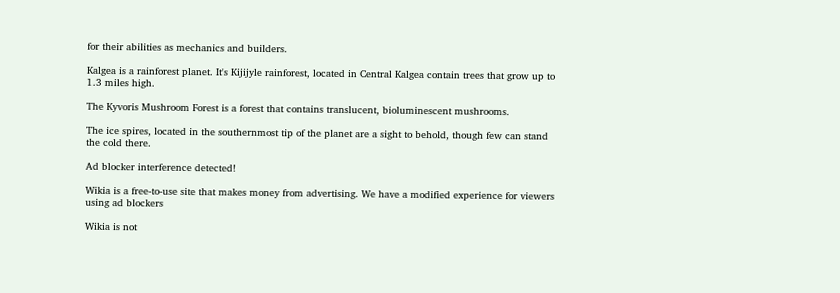for their abilities as mechanics and builders.

Kalgea is a rainforest planet. It's Kijijyle rainforest, located in Central Kalgea contain trees that grow up to 1.3 miles high.

The Kyvoris Mushroom Forest is a forest that contains translucent, bioluminescent mushrooms.

The ice spires, located in the southernmost tip of the planet are a sight to behold, though few can stand the cold there.

Ad blocker interference detected!

Wikia is a free-to-use site that makes money from advertising. We have a modified experience for viewers using ad blockers

Wikia is not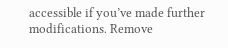accessible if you’ve made further modifications. Remove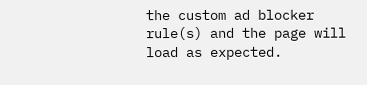the custom ad blocker rule(s) and the page will load as expected.